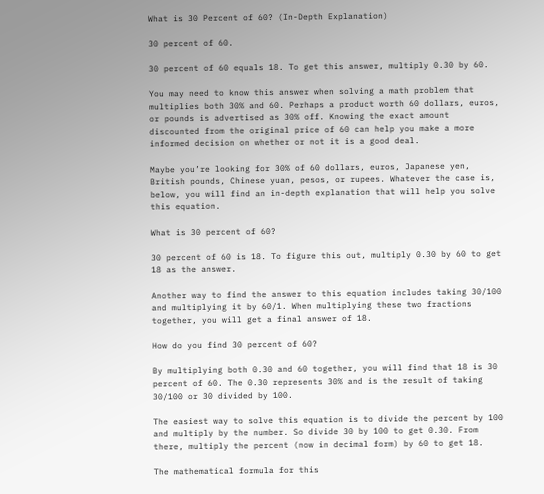What is 30 Percent of 60? (In-Depth Explanation)

30 percent of 60.

30 percent of 60 equals 18. To get this answer, multiply 0.30 by 60.

You may need to know this answer when solving a math problem that multiplies both 30% and 60. Perhaps a product worth 60 dollars, euros, or pounds is advertised as 30% off. Knowing the exact amount discounted from the original price of 60 can help you make a more informed decision on whether or not it is a good deal.

Maybe you’re looking for 30% of 60 dollars, euros, Japanese yen, British pounds, Chinese yuan, pesos, or rupees. Whatever the case is, below, you will find an in-depth explanation that will help you solve this equation.

What is 30 percent of 60?

30 percent of 60 is 18. To figure this out, multiply 0.30 by 60 to get 18 as the answer.

Another way to find the answer to this equation includes taking 30/100 and multiplying it by 60/1. When multiplying these two fractions together, you will get a final answer of 18.

How do you find 30 percent of 60?

By multiplying both 0.30 and 60 together, you will find that 18 is 30 percent of 60. The 0.30 represents 30% and is the result of taking 30/100 or 30 divided by 100.

The easiest way to solve this equation is to divide the percent by 100 and multiply by the number. So divide 30 by 100 to get 0.30. From there, multiply the percent (now in decimal form) by 60 to get 18.

The mathematical formula for this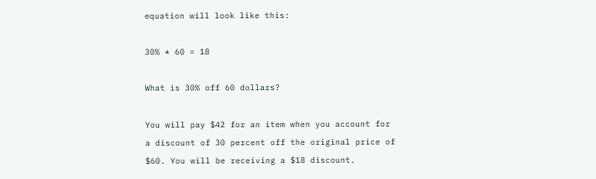equation will look like this:

30% * 60 = 18

What is 30% off 60 dollars?

You will pay $42 for an item when you account for a discount of 30 percent off the original price of $60. You will be receiving a $18 discount.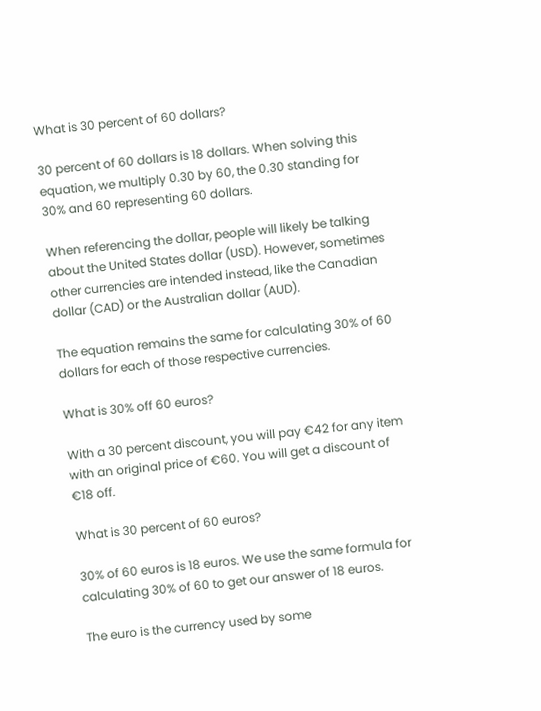What is 30 percent of 60 dollars?

30 percent of 60 dollars is 18 dollars. When solving this equation, we multiply 0.30 by 60, the 0.30 standing for 30% and 60 representing 60 dollars.

When referencing the dollar, people will likely be talking about the United States dollar (USD). However, sometimes other currencies are intended instead, like the Canadian dollar (CAD) or the Australian dollar (AUD).

The equation remains the same for calculating 30% of 60 dollars for each of those respective currencies.

What is 30% off 60 euros?

With a 30 percent discount, you will pay €42 for any item with an original price of €60. You will get a discount of €18 off.

What is 30 percent of 60 euros?

30% of 60 euros is 18 euros. We use the same formula for calculating 30% of 60 to get our answer of 18 euros.

The euro is the currency used by some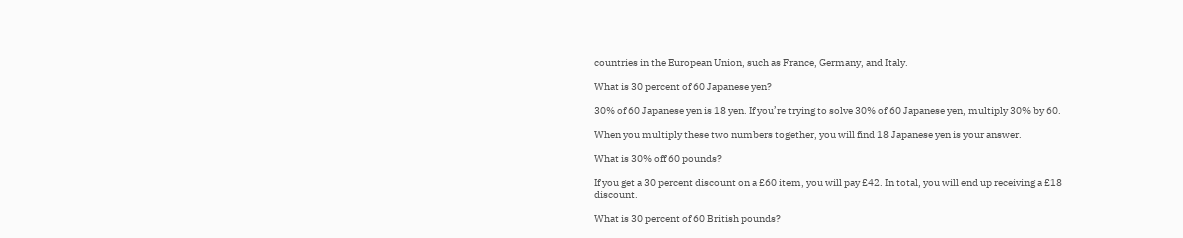countries in the European Union, such as France, Germany, and Italy.

What is 30 percent of 60 Japanese yen?

30% of 60 Japanese yen is 18 yen. If you’re trying to solve 30% of 60 Japanese yen, multiply 30% by 60.

When you multiply these two numbers together, you will find 18 Japanese yen is your answer.

What is 30% off 60 pounds?

If you get a 30 percent discount on a £60 item, you will pay £42. In total, you will end up receiving a £18 discount.

What is 30 percent of 60 British pounds?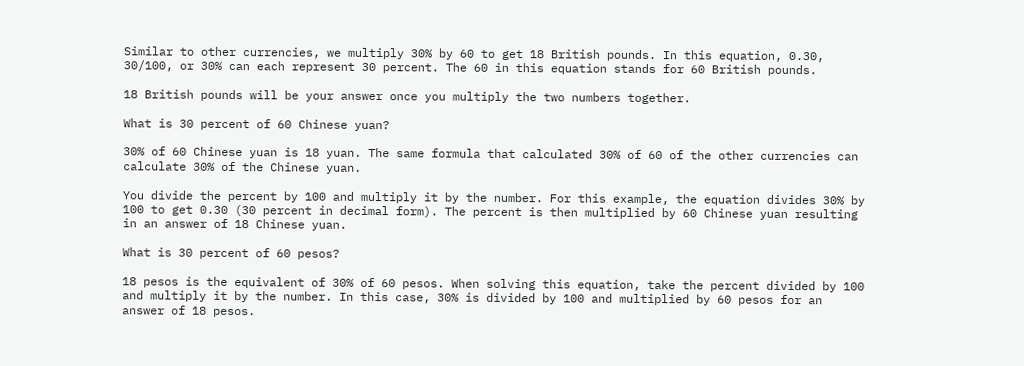Similar to other currencies, we multiply 30% by 60 to get 18 British pounds. In this equation, 0.30, 30/100, or 30% can each represent 30 percent. The 60 in this equation stands for 60 British pounds.

18 British pounds will be your answer once you multiply the two numbers together.

What is 30 percent of 60 Chinese yuan?

30% of 60 Chinese yuan is 18 yuan. The same formula that calculated 30% of 60 of the other currencies can calculate 30% of the Chinese yuan.

You divide the percent by 100 and multiply it by the number. For this example, the equation divides 30% by 100 to get 0.30 (30 percent in decimal form). The percent is then multiplied by 60 Chinese yuan resulting in an answer of 18 Chinese yuan.

What is 30 percent of 60 pesos?

18 pesos is the equivalent of 30% of 60 pesos. When solving this equation, take the percent divided by 100 and multiply it by the number. In this case, 30% is divided by 100 and multiplied by 60 pesos for an answer of 18 pesos.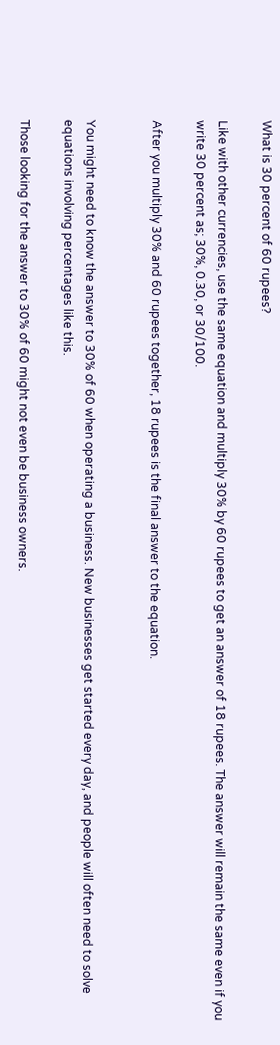What is 30 percent of 60 rupees?

Like with other currencies, use the same equation and multiply 30% by 60 rupees to get an answer of 18 rupees. The answer will remain the same even if you write 30 percent as; 30%, 0.30, or 30/100.

After you multiply 30% and 60 rupees together, 18 rupees is the final answer to the equation.


You might need to know the answer to 30% of 60 when operating a business. New businesses get started every day, and people will often need to solve equations involving percentages like this.

Those looking for the answer to 30% of 60 might not even be business owners.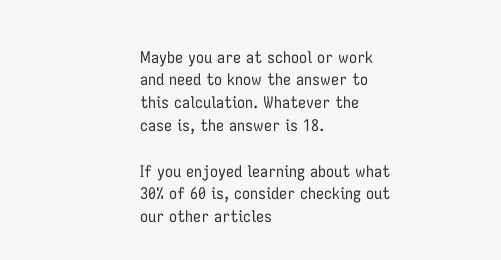Maybe you are at school or work and need to know the answer to this calculation. Whatever the case is, the answer is 18.

If you enjoyed learning about what 30% of 60 is, consider checking out our other articles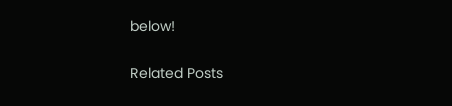below!

Related Posts